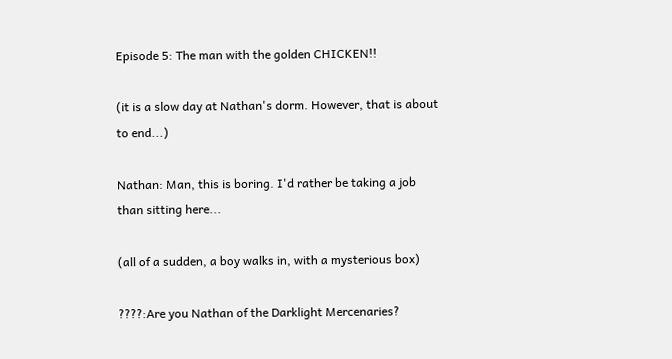Episode 5: The man with the golden CHICKEN!!

(it is a slow day at Nathan's dorm. However, that is about to end...)

Nathan: Man, this is boring. I'd rather be taking a job than sitting here...

(all of a sudden, a boy walks in, with a mysterious box)

????:Are you Nathan of the Darklight Mercenaries?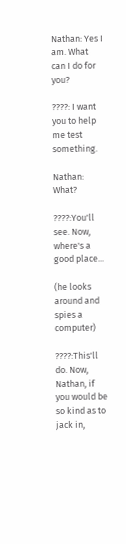Nathan: Yes I am. What can I do for you?

????: I want you to help me test something.

Nathan: What?

????:You'll see. Now, where's a good place...

(he looks around and spies a computer)

????:This'll do. Now, Nathan, if you would be so kind as to jack in,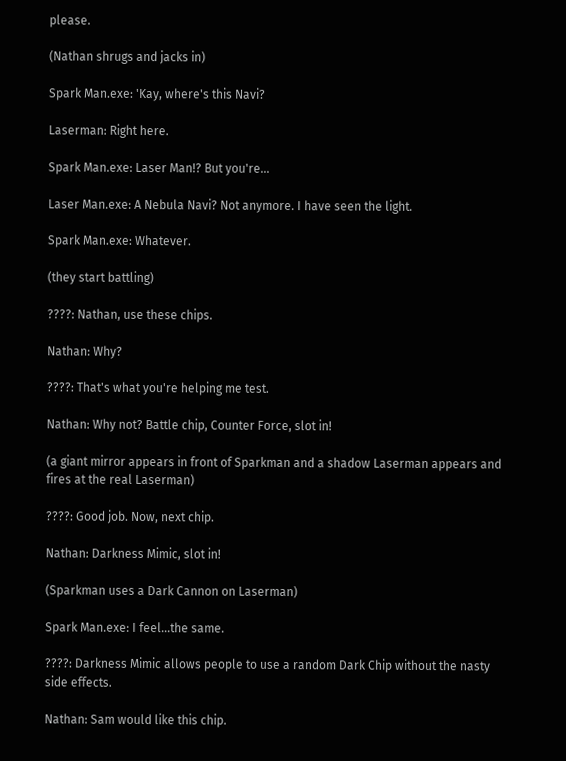please.

(Nathan shrugs and jacks in)

Spark Man.exe: 'Kay, where's this Navi?

Laserman: Right here.

Spark Man.exe: Laser Man!? But you're...

Laser Man.exe: A Nebula Navi? Not anymore. I have seen the light.

Spark Man.exe: Whatever.

(they start battling)

????: Nathan, use these chips.

Nathan: Why?

????: That's what you're helping me test.

Nathan: Why not? Battle chip, Counter Force, slot in!

(a giant mirror appears in front of Sparkman and a shadow Laserman appears and fires at the real Laserman)

????: Good job. Now, next chip.

Nathan: Darkness Mimic, slot in!

(Sparkman uses a Dark Cannon on Laserman)

Spark Man.exe: I feel...the same.

????: Darkness Mimic allows people to use a random Dark Chip without the nasty side effects.

Nathan: Sam would like this chip.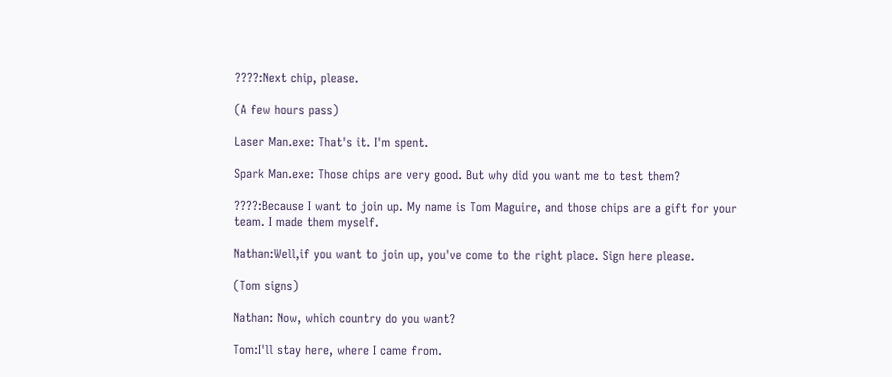????:Next chip, please.

(A few hours pass)

Laser Man.exe: That's it. I'm spent.

Spark Man.exe: Those chips are very good. But why did you want me to test them?

????:Because I want to join up. My name is Tom Maguire, and those chips are a gift for your team. I made them myself.

Nathan:Well,if you want to join up, you've come to the right place. Sign here please.

(Tom signs)

Nathan: Now, which country do you want?

Tom:I'll stay here, where I came from.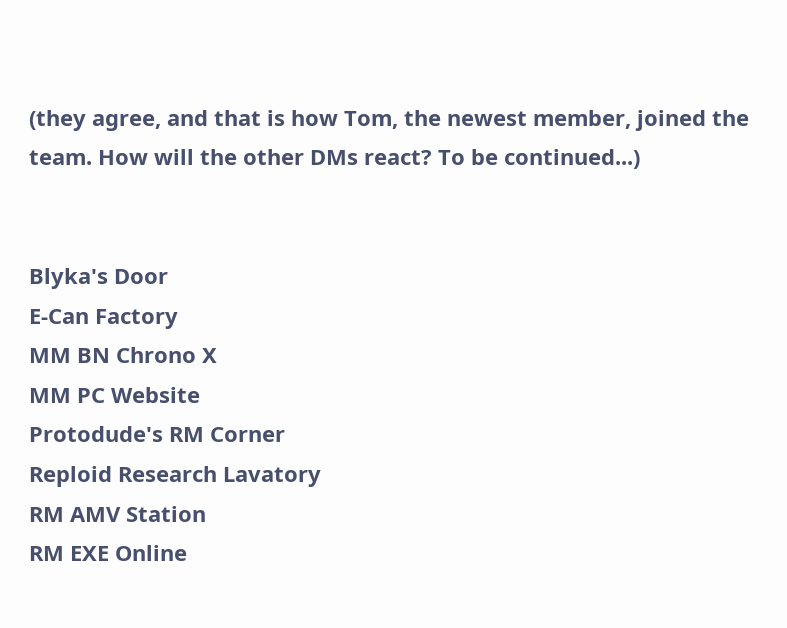(they agree, and that is how Tom, the newest member, joined the team. How will the other DMs react? To be continued...)


Blyka's Door
E-Can Factory
MM BN Chrono X
MM PC Website
Protodude's RM Corner
Reploid Research Lavatory
RM AMV Station
RM EXE Online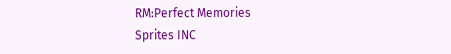RM:Perfect Memories
Sprites INC